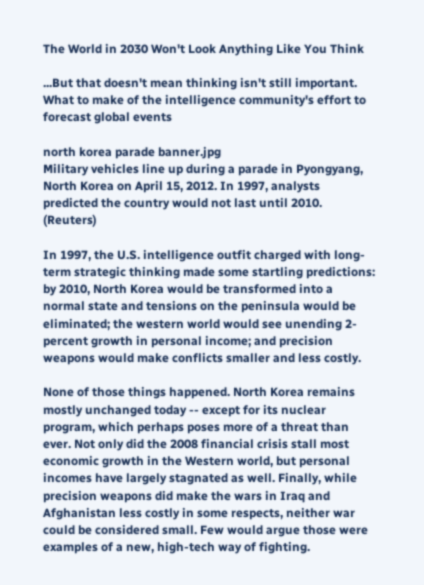The World in 2030 Won't Look Anything Like You Think

...But that doesn't mean thinking isn't still important. What to make of the intelligence community's effort to forecast global events

north korea parade banner.jpg
Military vehicles line up during a parade in Pyongyang, North Korea on April 15, 2012. In 1997, analysts predicted the country would not last until 2010. (Reuters)

In 1997, the U.S. intelligence outfit charged with long-term strategic thinking made some startling predictions: by 2010, North Korea would be transformed into a normal state and tensions on the peninsula would be eliminated; the western world would see unending 2-percent growth in personal income; and precision weapons would make conflicts smaller and less costly.

None of those things happened. North Korea remains mostly unchanged today -- except for its nuclear program, which perhaps poses more of a threat than ever. Not only did the 2008 financial crisis stall most economic growth in the Western world, but personal incomes have largely stagnated as well. Finally, while precision weapons did make the wars in Iraq and Afghanistan less costly in some respects, neither war could be considered small. Few would argue those were examples of a new, high-tech way of fighting.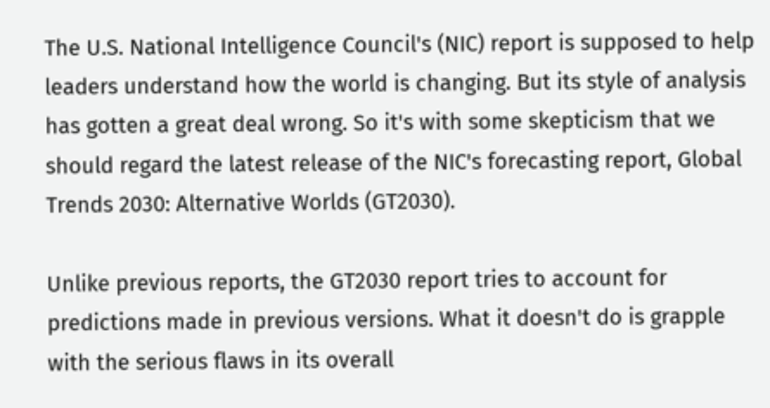The U.S. National Intelligence Council's (NIC) report is supposed to help leaders understand how the world is changing. But its style of analysis has gotten a great deal wrong. So it's with some skepticism that we should regard the latest release of the NIC's forecasting report, Global Trends 2030: Alternative Worlds (GT2030).

Unlike previous reports, the GT2030 report tries to account for predictions made in previous versions. What it doesn't do is grapple with the serious flaws in its overall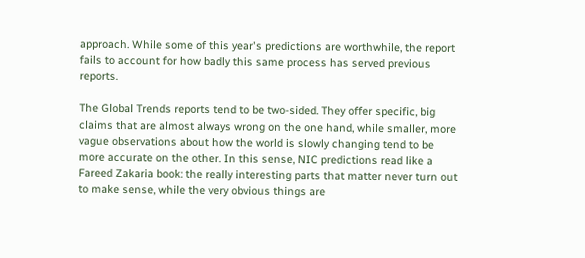approach. While some of this year's predictions are worthwhile, the report fails to account for how badly this same process has served previous reports.

The Global Trends reports tend to be two-sided. They offer specific, big claims that are almost always wrong on the one hand, while smaller, more vague observations about how the world is slowly changing tend to be more accurate on the other. In this sense, NIC predictions read like a Fareed Zakaria book: the really interesting parts that matter never turn out to make sense, while the very obvious things are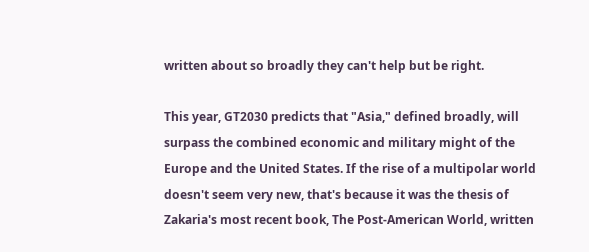written about so broadly they can't help but be right.

This year, GT2030 predicts that "Asia," defined broadly, will surpass the combined economic and military might of the Europe and the United States. If the rise of a multipolar world doesn't seem very new, that's because it was the thesis of Zakaria's most recent book, The Post-American World, written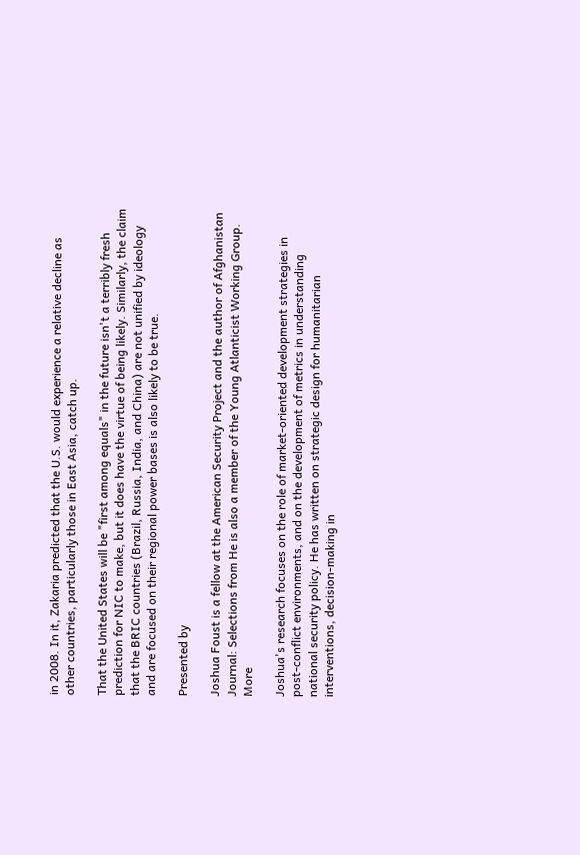in 2008. In it, Zakaria predicted that the U.S. would experience a relative decline as other countries, particularly those in East Asia, catch up.

That the United States will be "first among equals" in the future isn't a terribly fresh prediction for NIC to make, but it does have the virtue of being likely. Similarly, the claim that the BRIC countries (Brazil, Russia, India, and China) are not unified by ideology and are focused on their regional power bases is also likely to be true.

Presented by

Joshua Foust is a fellow at the American Security Project and the author of Afghanistan Journal: Selections from He is also a member of the Young Atlanticist Working Group. More

Joshua's research focuses on the role of market-oriented development strategies in post-conflict environments, and on the development of metrics in understanding national security policy. He has written on strategic design for humanitarian interventions, decision-making in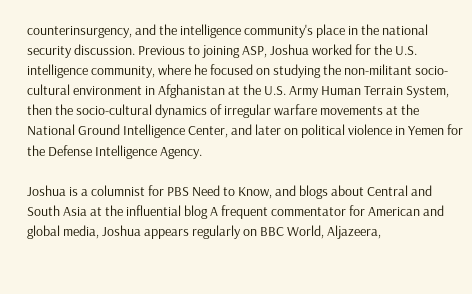counterinsurgency, and the intelligence community's place in the national security discussion. Previous to joining ASP, Joshua worked for the U.S. intelligence community, where he focused on studying the non-militant socio-cultural environment in Afghanistan at the U.S. Army Human Terrain System, then the socio-cultural dynamics of irregular warfare movements at the National Ground Intelligence Center, and later on political violence in Yemen for the Defense Intelligence Agency.

Joshua is a columnist for PBS Need to Know, and blogs about Central and South Asia at the influential blog A frequent commentator for American and global media, Joshua appears regularly on BBC World, Aljazeera,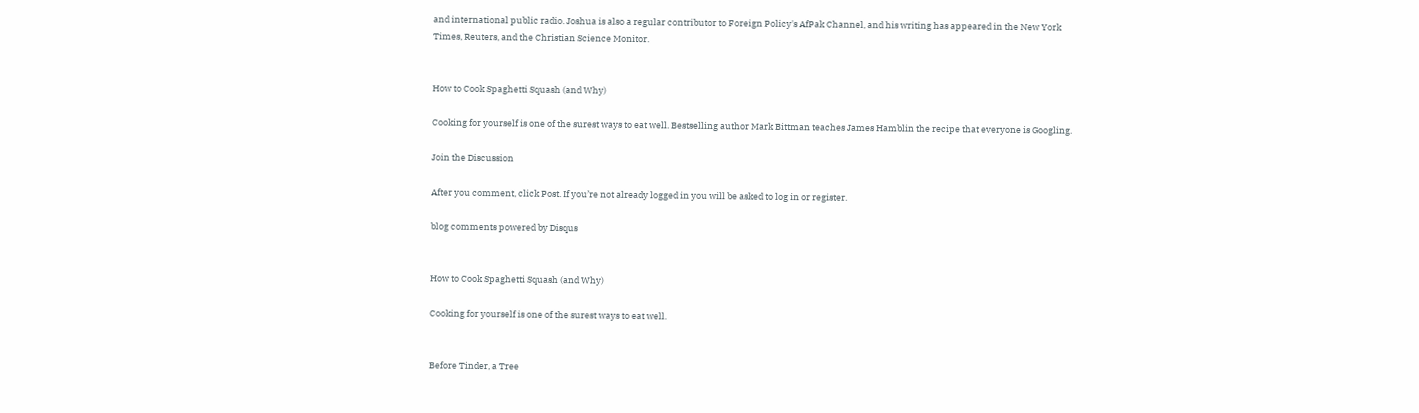and international public radio. Joshua is also a regular contributor to Foreign Policy's AfPak Channel, and his writing has appeared in the New York Times, Reuters, and the Christian Science Monitor.


How to Cook Spaghetti Squash (and Why)

Cooking for yourself is one of the surest ways to eat well. Bestselling author Mark Bittman teaches James Hamblin the recipe that everyone is Googling.

Join the Discussion

After you comment, click Post. If you’re not already logged in you will be asked to log in or register.

blog comments powered by Disqus


How to Cook Spaghetti Squash (and Why)

Cooking for yourself is one of the surest ways to eat well.


Before Tinder, a Tree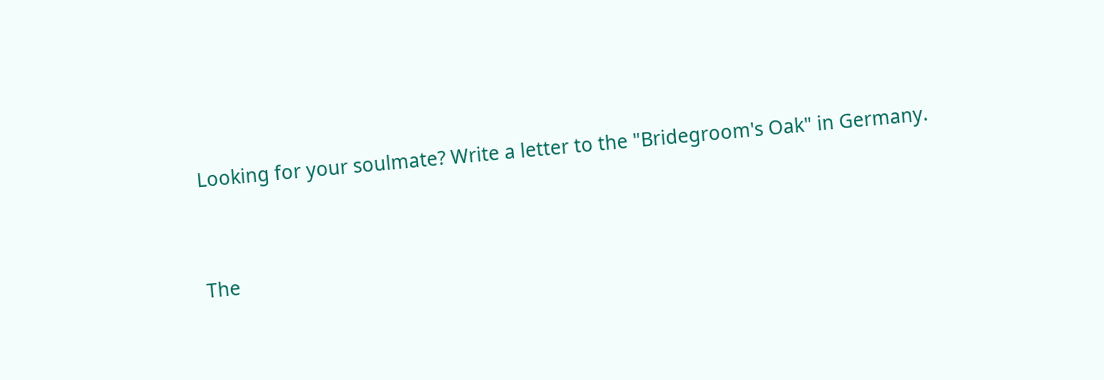Looking for your soulmate? Write a letter to the "Bridegroom's Oak" in Germany.


The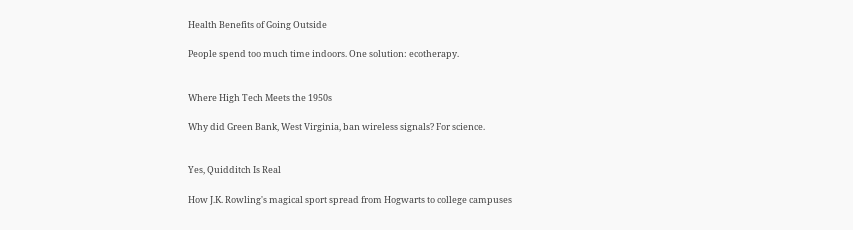Health Benefits of Going Outside

People spend too much time indoors. One solution: ecotherapy.


Where High Tech Meets the 1950s

Why did Green Bank, West Virginia, ban wireless signals? For science.


Yes, Quidditch Is Real

How J.K. Rowling's magical sport spread from Hogwarts to college campuses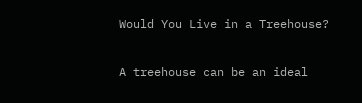Would You Live in a Treehouse?

A treehouse can be an ideal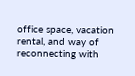office space, vacation rental, and way of reconnecting with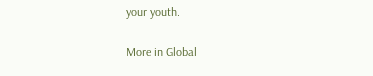your youth.

More in Global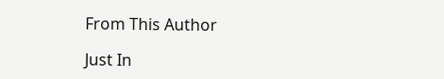From This Author

Just In